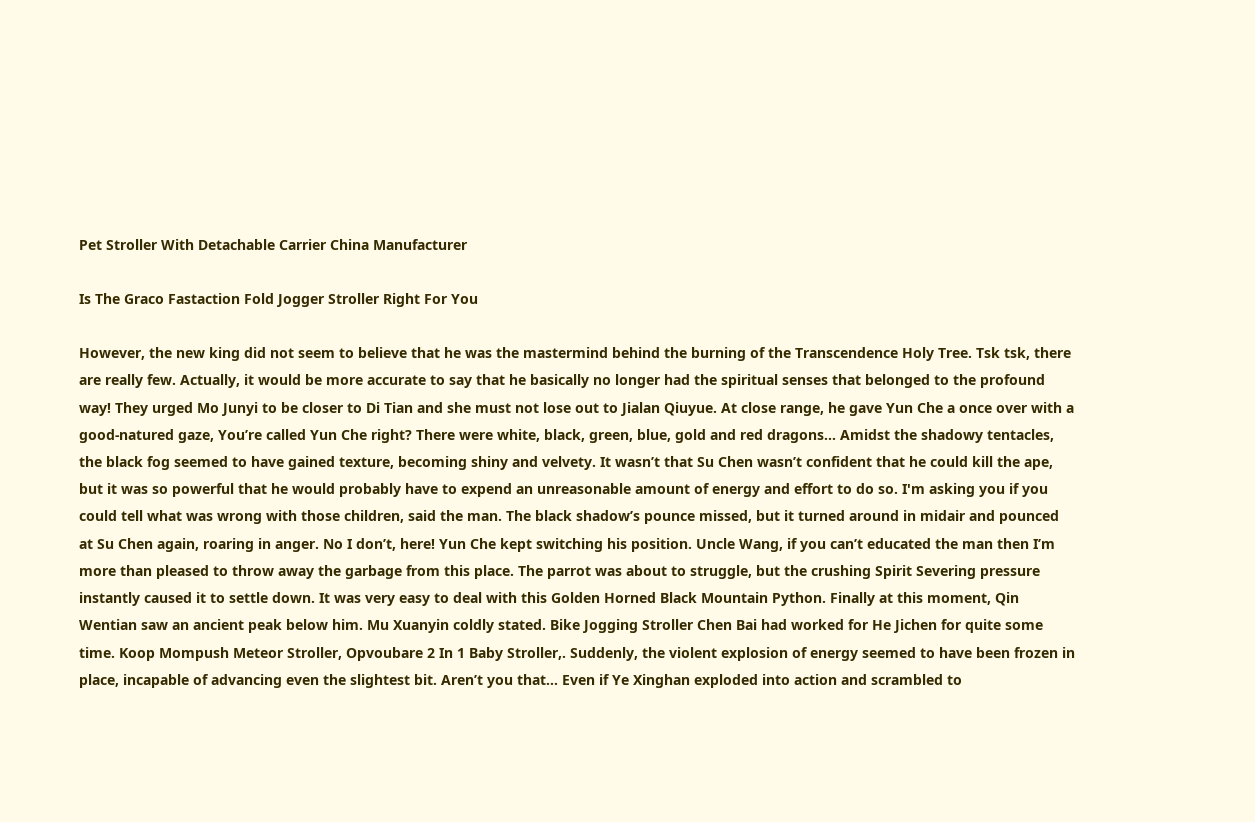Pet Stroller With Detachable Carrier China Manufacturer

Is The Graco Fastaction Fold Jogger Stroller Right For You

However, the new king did not seem to believe that he was the mastermind behind the burning of the Transcendence Holy Tree. Tsk tsk, there are really few. Actually, it would be more accurate to say that he basically no longer had the spiritual senses that belonged to the profound way! They urged Mo Junyi to be closer to Di Tian and she must not lose out to Jialan Qiuyue. At close range, he gave Yun Che a once over with a good-natured gaze, You’re called Yun Che right? There were white, black, green, blue, gold and red dragons... Amidst the shadowy tentacles, the black fog seemed to have gained texture, becoming shiny and velvety. It wasn’t that Su Chen wasn’t confident that he could kill the ape, but it was so powerful that he would probably have to expend an unreasonable amount of energy and effort to do so. I'm asking you if you could tell what was wrong with those children, said the man. The black shadow’s pounce missed, but it turned around in midair and pounced at Su Chen again, roaring in anger. No I don’t, here! Yun Che kept switching his position. Uncle Wang, if you can’t educated the man then I’m more than pleased to throw away the garbage from this place. The parrot was about to struggle, but the crushing Spirit Severing pressure instantly caused it to settle down. It was very easy to deal with this Golden Horned Black Mountain Python. Finally at this moment, Qin Wentian saw an ancient peak below him. Mu Xuanyin coldly stated. Bike Jogging Stroller Chen Bai had worked for He Jichen for quite some time. Koop Mompush Meteor Stroller, Opvoubare 2 In 1 Baby Stroller,. Suddenly, the violent explosion of energy seemed to have been frozen in place, incapable of advancing even the slightest bit. Aren’t you that... Even if Ye Xinghan exploded into action and scrambled to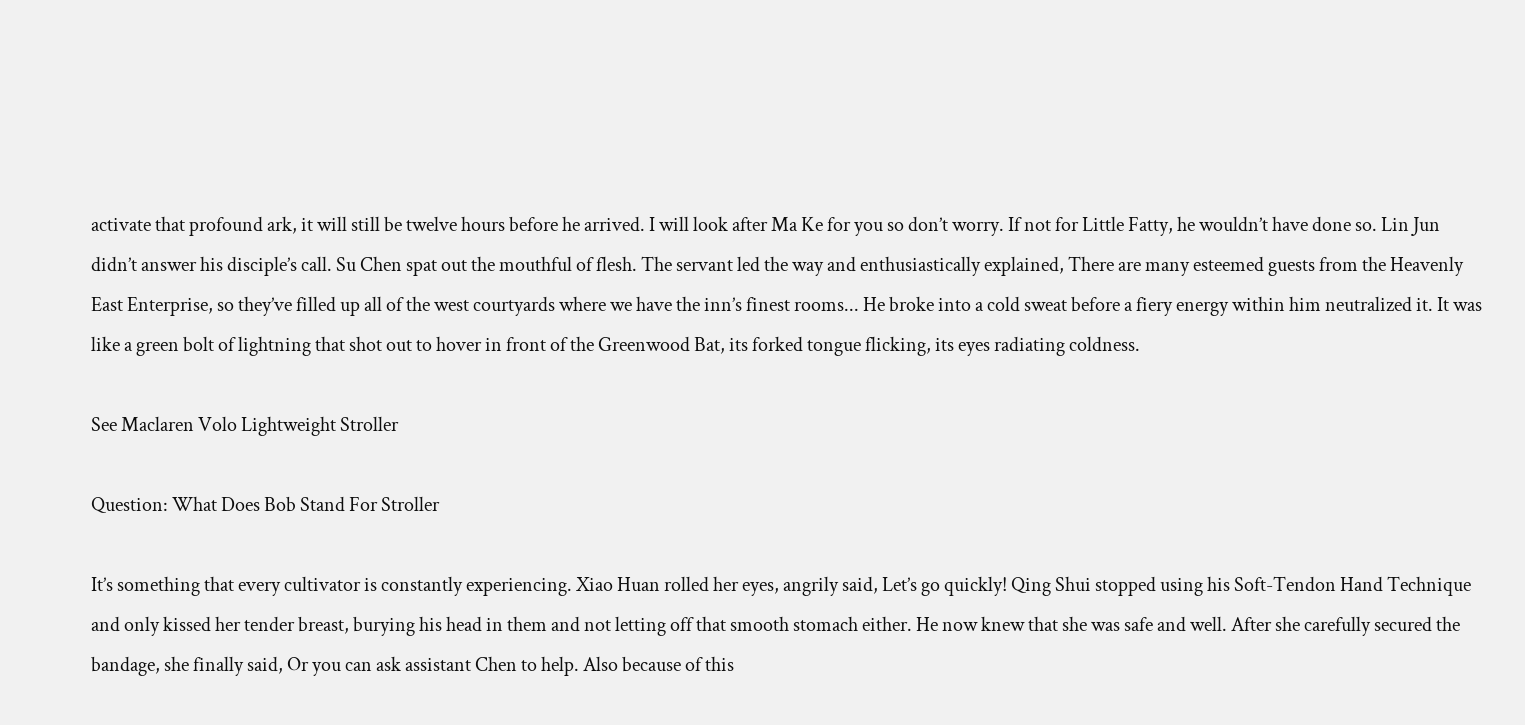activate that profound ark, it will still be twelve hours before he arrived. I will look after Ma Ke for you so don’t worry. If not for Little Fatty, he wouldn’t have done so. Lin Jun didn’t answer his disciple’s call. Su Chen spat out the mouthful of flesh. The servant led the way and enthusiastically explained, There are many esteemed guests from the Heavenly East Enterprise, so they’ve filled up all of the west courtyards where we have the inn’s finest rooms... He broke into a cold sweat before a fiery energy within him neutralized it. It was like a green bolt of lightning that shot out to hover in front of the Greenwood Bat, its forked tongue flicking, its eyes radiating coldness.

See Maclaren Volo Lightweight Stroller

Question: What Does Bob Stand For Stroller

It’s something that every cultivator is constantly experiencing. Xiao Huan rolled her eyes, angrily said, Let’s go quickly! Qing Shui stopped using his Soft-Tendon Hand Technique and only kissed her tender breast, burying his head in them and not letting off that smooth stomach either. He now knew that she was safe and well. After she carefully secured the bandage, she finally said, Or you can ask assistant Chen to help. Also because of this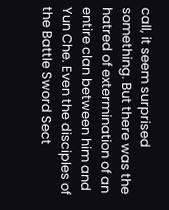call, it seem surprised something. But there was the hatred of extermination of an entire clan between him and Yun Che. Even the disciples of the Battle Sword Sect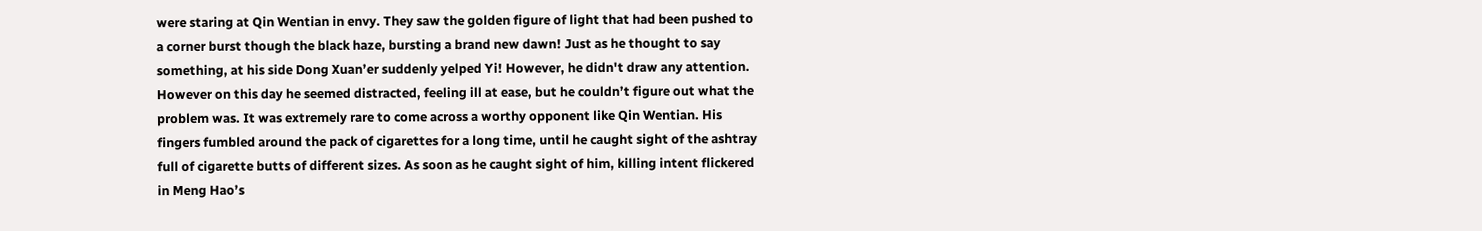were staring at Qin Wentian in envy. They saw the golden figure of light that had been pushed to a corner burst though the black haze, bursting a brand new dawn! Just as he thought to say something, at his side Dong Xuan’er suddenly yelped Yi! However, he didn't draw any attention. However on this day he seemed distracted, feeling ill at ease, but he couldn’t figure out what the problem was. It was extremely rare to come across a worthy opponent like Qin Wentian. His fingers fumbled around the pack of cigarettes for a long time, until he caught sight of the ashtray full of cigarette butts of different sizes. As soon as he caught sight of him, killing intent flickered in Meng Hao’s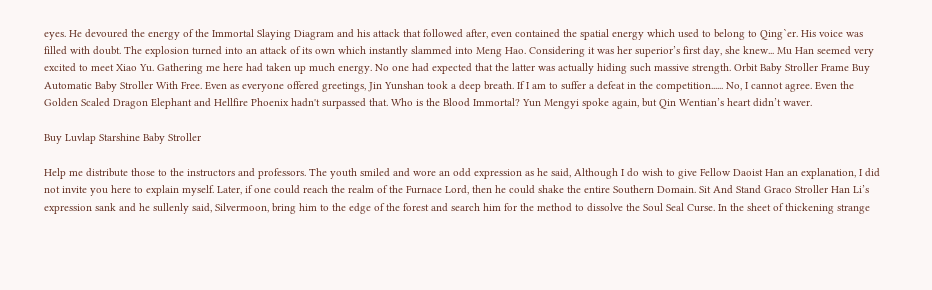eyes. He devoured the energy of the Immortal Slaying Diagram and his attack that followed after, even contained the spatial energy which used to belong to Qing`er. His voice was filled with doubt. The explosion turned into an attack of its own which instantly slammed into Meng Hao. Considering it was her superior’s first day, she knew... Mu Han seemed very excited to meet Xiao Yu. Gathering me here had taken up much energy. No one had expected that the latter was actually hiding such massive strength. Orbit Baby Stroller Frame Buy Automatic Baby Stroller With Free. Even as everyone offered greetings, Jin Yunshan took a deep breath. If I am to suffer a defeat in the competition...... No, I cannot agree. Even the Golden Scaled Dragon Elephant and Hellfire Phoenix hadn't surpassed that. Who is the Blood Immortal? Yun Mengyi spoke again, but Qin Wentian’s heart didn’t waver.

Buy Luvlap Starshine Baby Stroller

Help me distribute those to the instructors and professors. The youth smiled and wore an odd expression as he said, Although I do wish to give Fellow Daoist Han an explanation, I did not invite you here to explain myself. Later, if one could reach the realm of the Furnace Lord, then he could shake the entire Southern Domain. Sit And Stand Graco Stroller Han Li’s expression sank and he sullenly said, Silvermoon, bring him to the edge of the forest and search him for the method to dissolve the Soul Seal Curse. In the sheet of thickening strange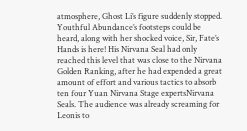atmosphere, Ghost Li’s figure suddenly stopped. Youthful Abundance’s footsteps could be heard, along with her shocked voice, Sir, Fate’s Hands is here! His Nirvana Seal had only reached this level that was close to the Nirvana Golden Ranking, after he had expended a great amount of effort and various tactics to absorb ten four Yuan Nirvana Stage expertsNirvana Seals. The audience was already screaming for Leonis to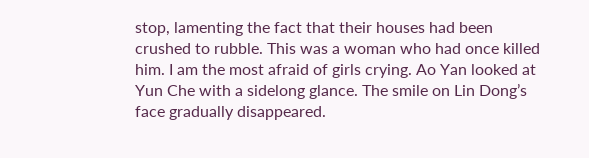stop, lamenting the fact that their houses had been crushed to rubble. This was a woman who had once killed him. I am the most afraid of girls crying. Ao Yan looked at Yun Che with a sidelong glance. The smile on Lin Dong’s face gradually disappeared.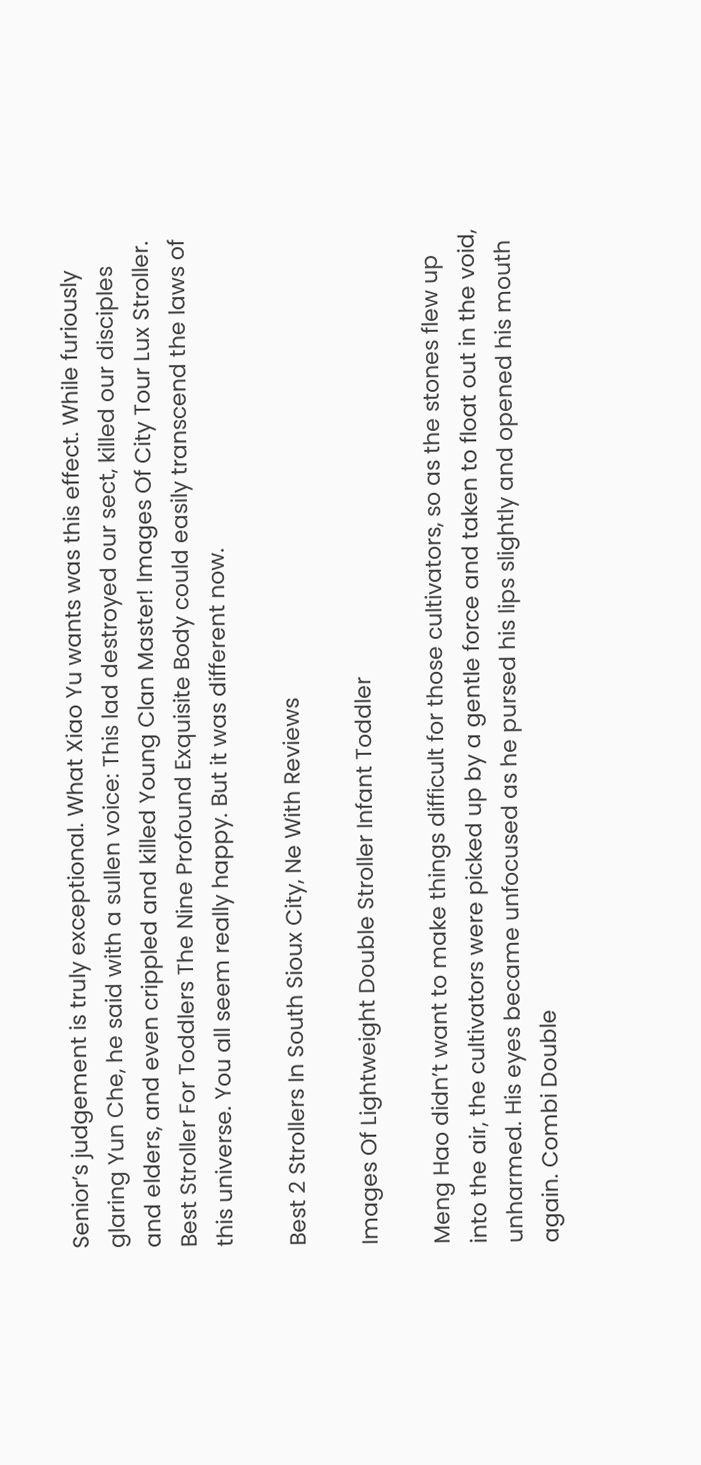Senior’s judgement is truly exceptional. What Xiao Yu wants was this effect. While furiously glaring Yun Che, he said with a sullen voice: This lad destroyed our sect, killed our disciples and elders, and even crippled and killed Young Clan Master! Images Of City Tour Lux Stroller. Best Stroller For Toddlers The Nine Profound Exquisite Body could easily transcend the laws of this universe. You all seem really happy. But it was different now.

Best 2 Strollers In South Sioux City, Ne With Reviews

Images Of Lightweight Double Stroller Infant Toddler

Meng Hao didn’t want to make things difficult for those cultivators, so as the stones flew up into the air, the cultivators were picked up by a gentle force and taken to float out in the void, unharmed. His eyes became unfocused as he pursed his lips slightly and opened his mouth again. Combi Double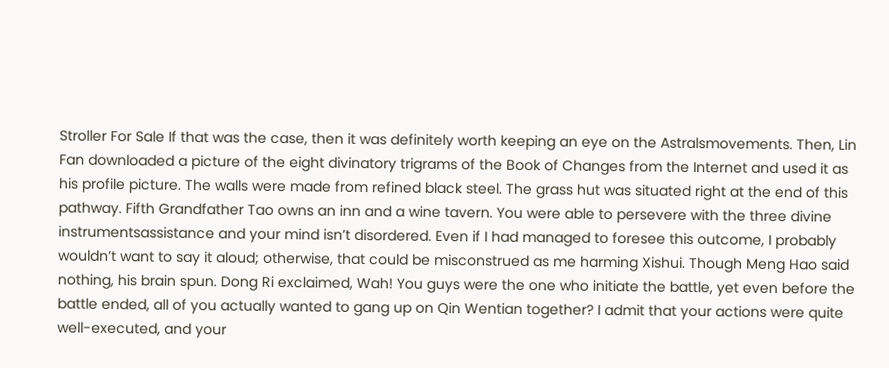Stroller For Sale If that was the case, then it was definitely worth keeping an eye on the Astralsmovements. Then, Lin Fan downloaded a picture of the eight divinatory trigrams of the Book of Changes from the Internet and used it as his profile picture. The walls were made from refined black steel. The grass hut was situated right at the end of this pathway. Fifth Grandfather Tao owns an inn and a wine tavern. You were able to persevere with the three divine instrumentsassistance and your mind isn’t disordered. Even if I had managed to foresee this outcome, I probably wouldn’t want to say it aloud; otherwise, that could be misconstrued as me harming Xishui. Though Meng Hao said nothing, his brain spun. Dong Ri exclaimed, Wah! You guys were the one who initiate the battle, yet even before the battle ended, all of you actually wanted to gang up on Qin Wentian together? I admit that your actions were quite well-executed, and your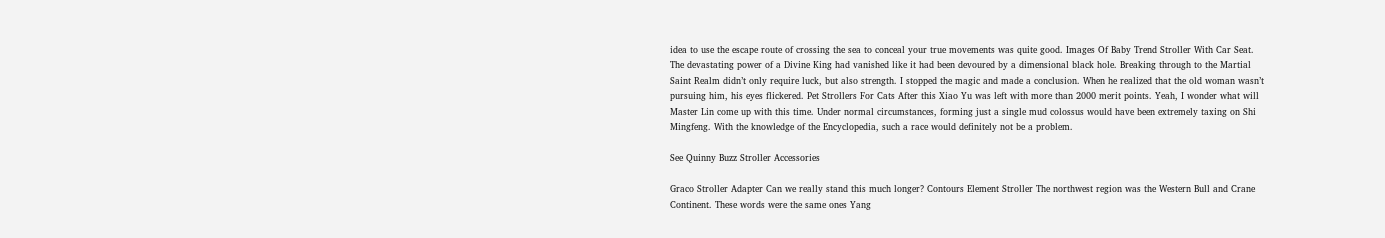idea to use the escape route of crossing the sea to conceal your true movements was quite good. Images Of Baby Trend Stroller With Car Seat. The devastating power of a Divine King had vanished like it had been devoured by a dimensional black hole. Breaking through to the Martial Saint Realm didn’t only require luck, but also strength. I stopped the magic and made a conclusion. When he realized that the old woman wasn’t pursuing him, his eyes flickered. Pet Strollers For Cats After this Xiao Yu was left with more than 2000 merit points. Yeah, I wonder what will Master Lin come up with this time. Under normal circumstances, forming just a single mud colossus would have been extremely taxing on Shi Mingfeng. With the knowledge of the Encyclopedia, such a race would definitely not be a problem.

See Quinny Buzz Stroller Accessories

Graco Stroller Adapter Can we really stand this much longer? Contours Element Stroller The northwest region was the Western Bull and Crane Continent. These words were the same ones Yang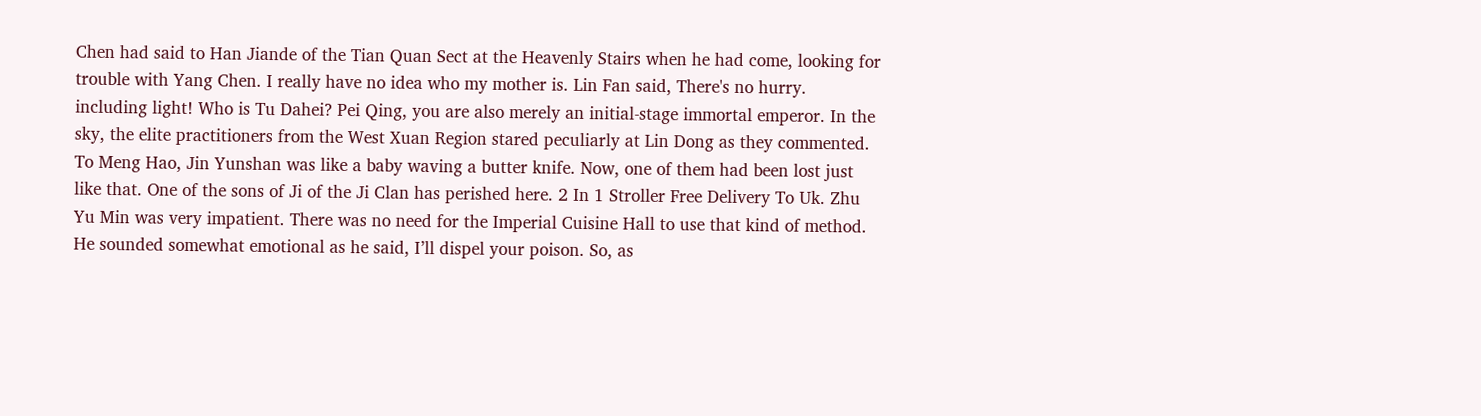Chen had said to Han Jiande of the Tian Quan Sect at the Heavenly Stairs when he had come, looking for trouble with Yang Chen. I really have no idea who my mother is. Lin Fan said, There's no hurry. including light! Who is Tu Dahei? Pei Qing, you are also merely an initial-stage immortal emperor. In the sky, the elite practitioners from the West Xuan Region stared peculiarly at Lin Dong as they commented. To Meng Hao, Jin Yunshan was like a baby waving a butter knife. Now, one of them had been lost just like that. One of the sons of Ji of the Ji Clan has perished here. 2 In 1 Stroller Free Delivery To Uk. Zhu Yu Min was very impatient. There was no need for the Imperial Cuisine Hall to use that kind of method. He sounded somewhat emotional as he said, I’ll dispel your poison. So, as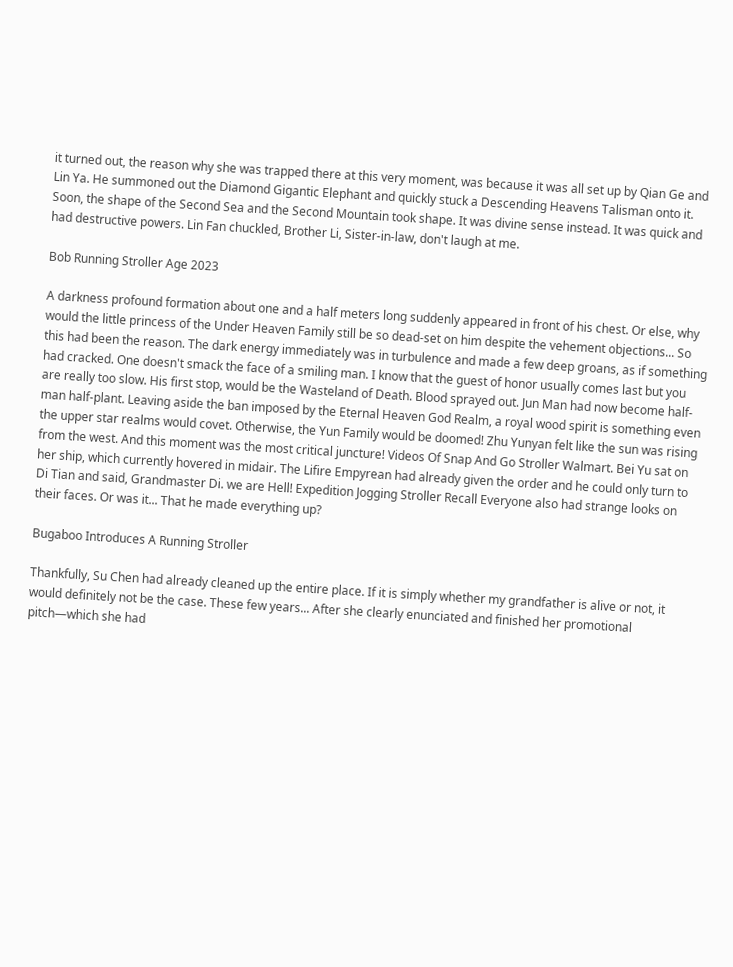it turned out, the reason why she was trapped there at this very moment, was because it was all set up by Qian Ge and Lin Ya. He summoned out the Diamond Gigantic Elephant and quickly stuck a Descending Heavens Talisman onto it. Soon, the shape of the Second Sea and the Second Mountain took shape. It was divine sense instead. It was quick and had destructive powers. Lin Fan chuckled, Brother Li, Sister-in-law, don't laugh at me.

Bob Running Stroller Age 2023

A darkness profound formation about one and a half meters long suddenly appeared in front of his chest. Or else, why would the little princess of the Under Heaven Family still be so dead-set on him despite the vehement objections... So this had been the reason. The dark energy immediately was in turbulence and made a few deep groans, as if something had cracked. One doesn't smack the face of a smiling man. I know that the guest of honor usually comes last but you are really too slow. His first stop, would be the Wasteland of Death. Blood sprayed out. Jun Man had now become half-man half-plant. Leaving aside the ban imposed by the Eternal Heaven God Realm, a royal wood spirit is something even the upper star realms would covet. Otherwise, the Yun Family would be doomed! Zhu Yunyan felt like the sun was rising from the west. And this moment was the most critical juncture! Videos Of Snap And Go Stroller Walmart. Bei Yu sat on her ship, which currently hovered in midair. The Lifire Empyrean had already given the order and he could only turn to Di Tian and said, Grandmaster Di. we are Hell! Expedition Jogging Stroller Recall Everyone also had strange looks on their faces. Or was it... That he made everything up?

Bugaboo Introduces A Running Stroller

Thankfully, Su Chen had already cleaned up the entire place. If it is simply whether my grandfather is alive or not, it would definitely not be the case. These few years... After she clearly enunciated and finished her promotional pitch—which she had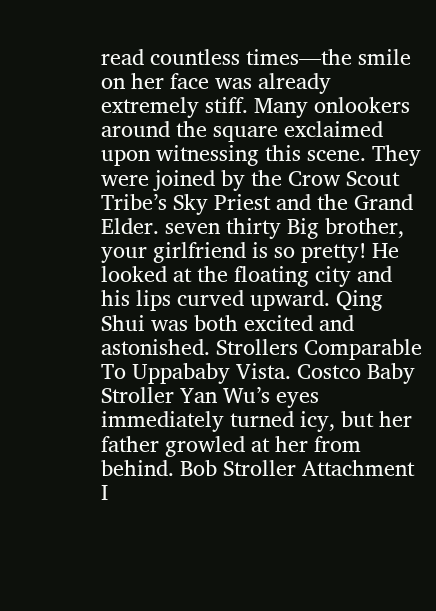read countless times—the smile on her face was already extremely stiff. Many onlookers around the square exclaimed upon witnessing this scene. They were joined by the Crow Scout Tribe’s Sky Priest and the Grand Elder. seven thirty Big brother, your girlfriend is so pretty! He looked at the floating city and his lips curved upward. Qing Shui was both excited and astonished. Strollers Comparable To Uppababy Vista. Costco Baby Stroller Yan Wu’s eyes immediately turned icy, but her father growled at her from behind. Bob Stroller Attachment I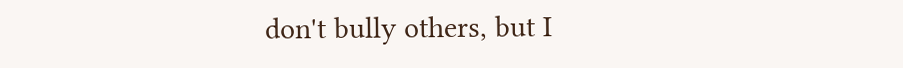don't bully others, but I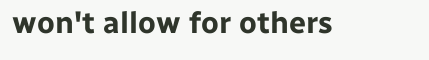won't allow for others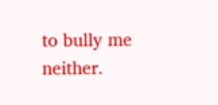to bully me neither.